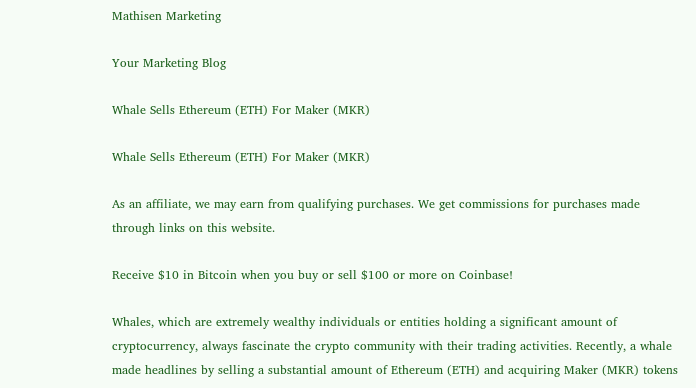Mathisen Marketing

Your Marketing Blog

Whale Sells Ethereum (ETH) For Maker (MKR)

Whale Sells Ethereum (ETH) For Maker (MKR)

As an affiliate, we may earn from qualifying purchases. We get commissions for purchases made through links on this website.

Receive $10 in Bitcoin when you buy or sell $100 or more on Coinbase!

Whales, which are extremely wealthy individuals or entities holding a significant amount of cryptocurrency, always fascinate the crypto community with their trading activities. Recently, a whale made headlines by selling a substantial amount of Ethereum (ETH) and acquiring Maker (MKR) tokens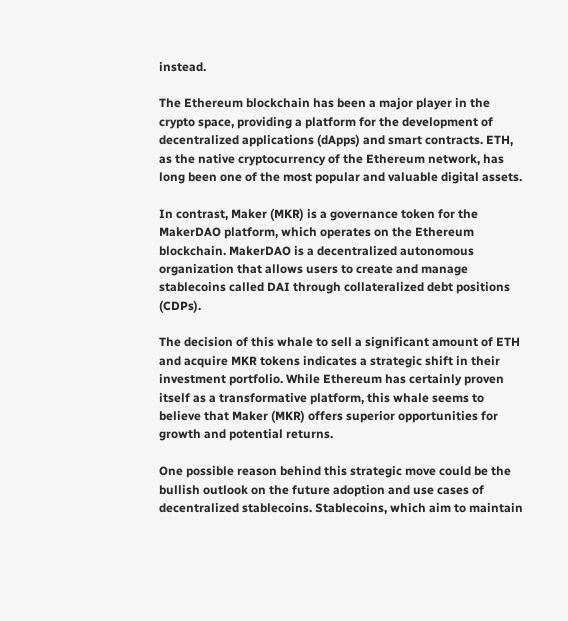instead.

The Ethereum blockchain has been a major player in the crypto space, providing a platform for the development of decentralized applications (dApps) and smart contracts. ETH, as the native cryptocurrency of the Ethereum network, has long been one of the most popular and valuable digital assets.

In contrast, Maker (MKR) is a governance token for the MakerDAO platform, which operates on the Ethereum blockchain. MakerDAO is a decentralized autonomous organization that allows users to create and manage stablecoins called DAI through collateralized debt positions (CDPs).

The decision of this whale to sell a significant amount of ETH and acquire MKR tokens indicates a strategic shift in their investment portfolio. While Ethereum has certainly proven itself as a transformative platform, this whale seems to believe that Maker (MKR) offers superior opportunities for growth and potential returns.

One possible reason behind this strategic move could be the bullish outlook on the future adoption and use cases of decentralized stablecoins. Stablecoins, which aim to maintain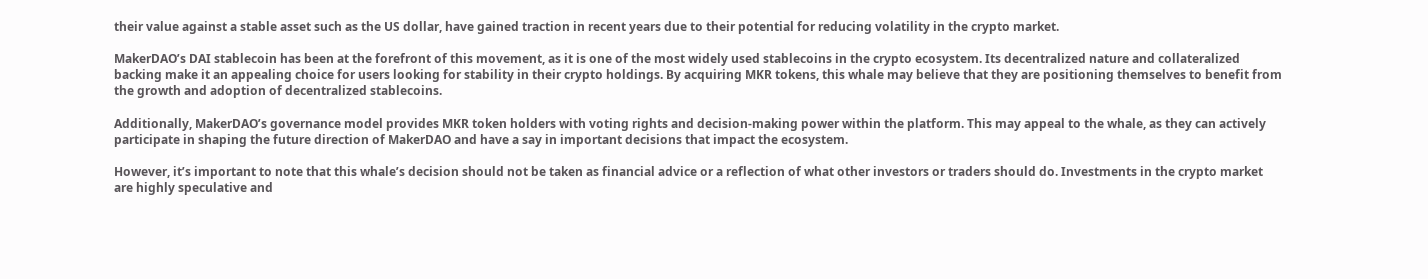their value against a stable asset such as the US dollar, have gained traction in recent years due to their potential for reducing volatility in the crypto market.

MakerDAO’s DAI stablecoin has been at the forefront of this movement, as it is one of the most widely used stablecoins in the crypto ecosystem. Its decentralized nature and collateralized backing make it an appealing choice for users looking for stability in their crypto holdings. By acquiring MKR tokens, this whale may believe that they are positioning themselves to benefit from the growth and adoption of decentralized stablecoins.

Additionally, MakerDAO’s governance model provides MKR token holders with voting rights and decision-making power within the platform. This may appeal to the whale, as they can actively participate in shaping the future direction of MakerDAO and have a say in important decisions that impact the ecosystem.

However, it’s important to note that this whale’s decision should not be taken as financial advice or a reflection of what other investors or traders should do. Investments in the crypto market are highly speculative and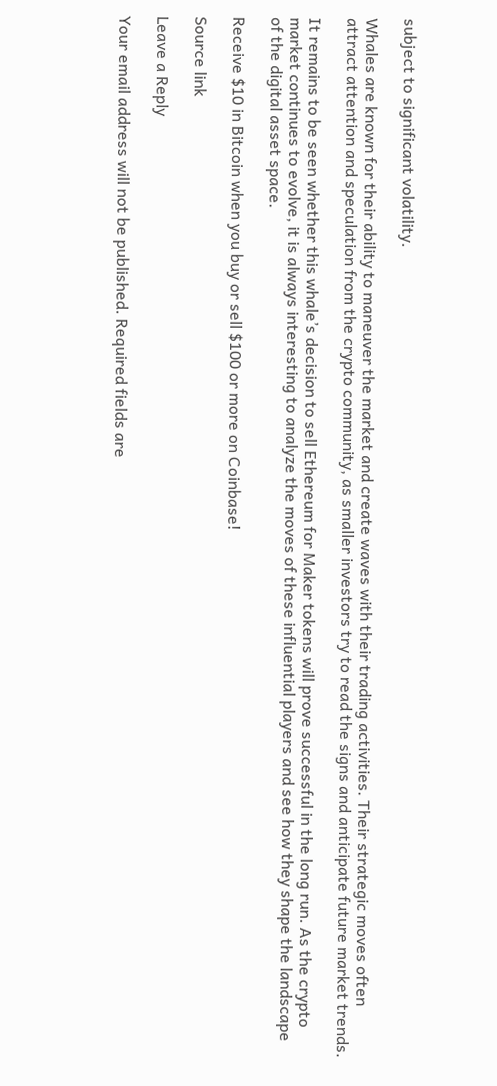subject to significant volatility.

Whales are known for their ability to maneuver the market and create waves with their trading activities. Their strategic moves often attract attention and speculation from the crypto community, as smaller investors try to read the signs and anticipate future market trends.

It remains to be seen whether this whale’s decision to sell Ethereum for Maker tokens will prove successful in the long run. As the crypto market continues to evolve, it is always interesting to analyze the moves of these influential players and see how they shape the landscape of the digital asset space.

Receive $10 in Bitcoin when you buy or sell $100 or more on Coinbase!

Source link

Leave a Reply

Your email address will not be published. Required fields are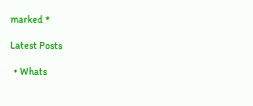marked *

Latest Posts

  • Whats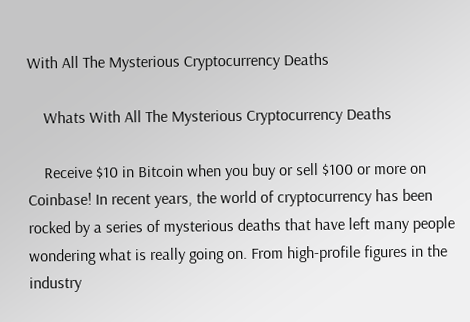With All The Mysterious Cryptocurrency Deaths

    Whats With All The Mysterious Cryptocurrency Deaths

    Receive $10 in Bitcoin when you buy or sell $100 or more on Coinbase! In recent years, the world of cryptocurrency has been rocked by a series of mysterious deaths that have left many people wondering what is really going on. From high-profile figures in the industry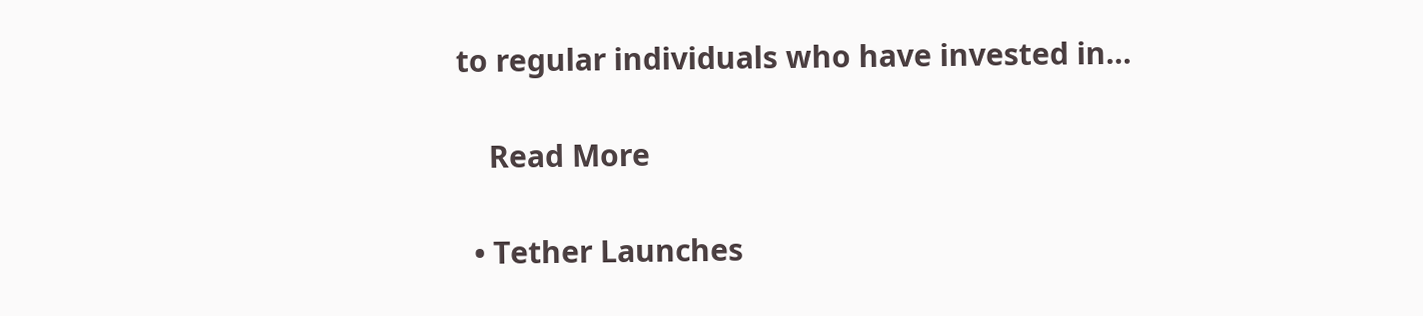to regular individuals who have invested in…

    Read More

  • Tether Launches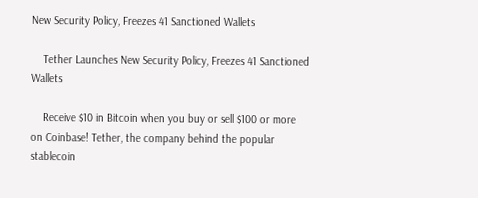New Security Policy, Freezes 41 Sanctioned Wallets

    Tether Launches New Security Policy, Freezes 41 Sanctioned Wallets

    Receive $10 in Bitcoin when you buy or sell $100 or more on Coinbase! Tether, the company behind the popular stablecoin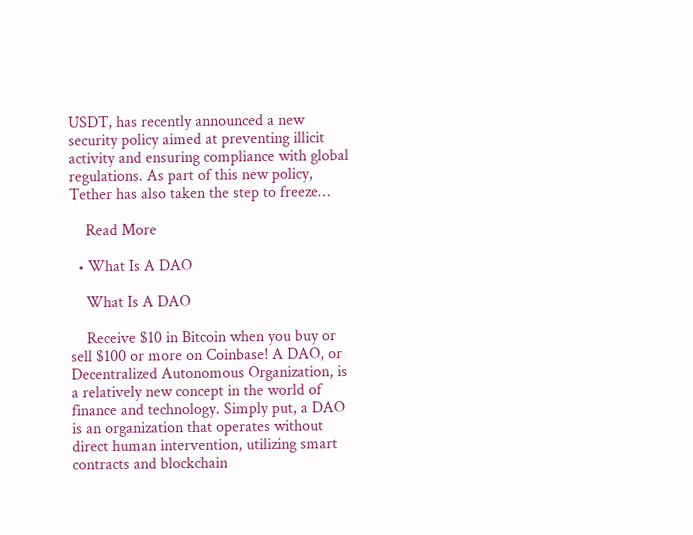USDT, has recently announced a new security policy aimed at preventing illicit activity and ensuring compliance with global regulations. As part of this new policy, Tether has also taken the step to freeze…

    Read More

  • What Is A DAO

    What Is A DAO

    Receive $10 in Bitcoin when you buy or sell $100 or more on Coinbase! A DAO, or Decentralized Autonomous Organization, is a relatively new concept in the world of finance and technology. Simply put, a DAO is an organization that operates without direct human intervention, utilizing smart contracts and blockchain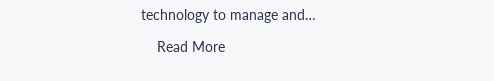technology to manage and…

    Read More